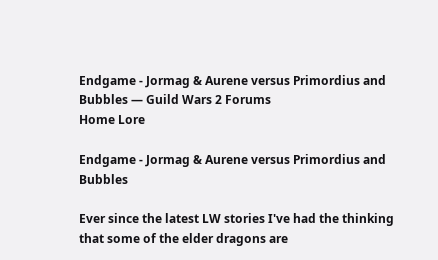Endgame - Jormag & Aurene versus Primordius and Bubbles — Guild Wars 2 Forums
Home Lore

Endgame - Jormag & Aurene versus Primordius and Bubbles

Ever since the latest LW stories I've had the thinking that some of the elder dragons are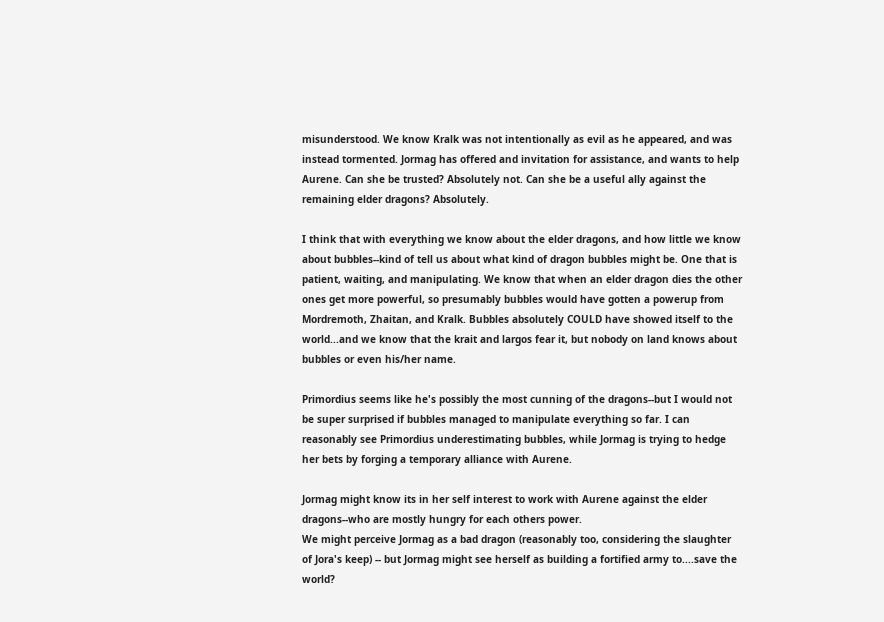misunderstood. We know Kralk was not intentionally as evil as he appeared, and was instead tormented. Jormag has offered and invitation for assistance, and wants to help Aurene. Can she be trusted? Absolutely not. Can she be a useful ally against the remaining elder dragons? Absolutely.

I think that with everything we know about the elder dragons, and how little we know about bubbles--kind of tell us about what kind of dragon bubbles might be. One that is patient, waiting, and manipulating. We know that when an elder dragon dies the other ones get more powerful, so presumably bubbles would have gotten a powerup from Mordremoth, Zhaitan, and Kralk. Bubbles absolutely COULD have showed itself to the world...and we know that the krait and largos fear it, but nobody on land knows about bubbles or even his/her name.

Primordius seems like he's possibly the most cunning of the dragons--but I would not be super surprised if bubbles managed to manipulate everything so far. I can reasonably see Primordius underestimating bubbles, while Jormag is trying to hedge her bets by forging a temporary alliance with Aurene.

Jormag might know its in her self interest to work with Aurene against the elder dragons--who are mostly hungry for each others power.
We might perceive Jormag as a bad dragon (reasonably too, considering the slaughter of Jora's keep) -- but Jormag might see herself as building a fortified army to....save the world?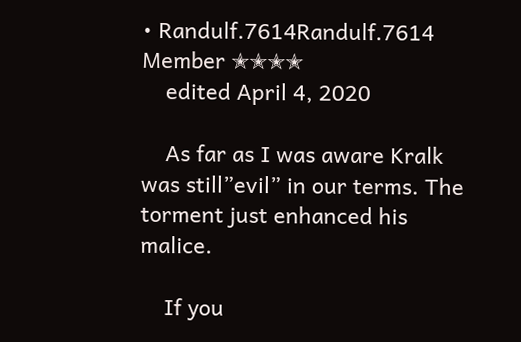• Randulf.7614Randulf.7614 Member ✭✭✭✭
    edited April 4, 2020

    As far as I was aware Kralk was still”evil” in our terms. The torment just enhanced his malice.

    If you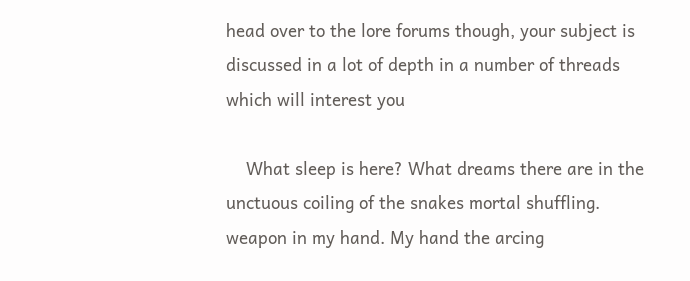head over to the lore forums though, your subject is discussed in a lot of depth in a number of threads which will interest you

    What sleep is here? What dreams there are in the unctuous coiling of the snakes mortal shuffling. weapon in my hand. My hand the arcing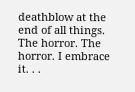deathblow at the end of all things. The horror. The horror. I embrace it. . .